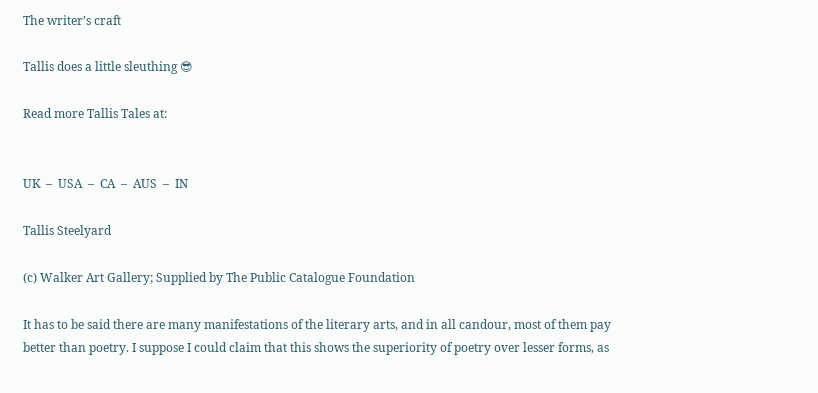The writer’s craft

Tallis does a little sleuthing 😎

Read more Tallis Tales at:


UK  –  USA  –  CA  –  AUS  –  IN

Tallis Steelyard

(c) Walker Art Gallery; Supplied by The Public Catalogue Foundation

It has to be said there are many manifestations of the literary arts, and in all candour, most of them pay better than poetry. I suppose I could claim that this shows the superiority of poetry over lesser forms, as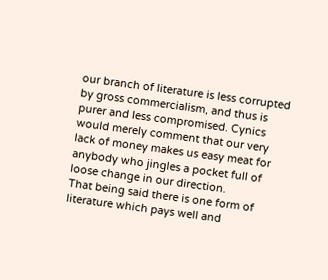our branch of literature is less corrupted by gross commercialism, and thus is purer and less compromised. Cynics would merely comment that our very lack of money makes us easy meat for anybody who jingles a pocket full of loose change in our direction.
That being said there is one form of literature which pays well and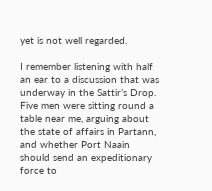yet is not well regarded.

I remember listening with half an ear to a discussion that was underway in the Sattir’s Drop. Five men were sitting round a table near me, arguing about the state of affairs in Partann, and whether Port Naain should send an expeditionary force to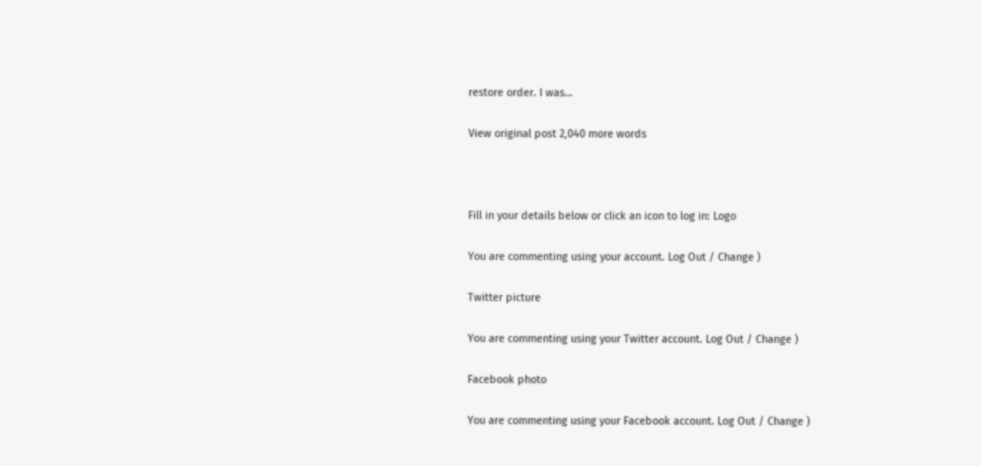restore order. I was…

View original post 2,040 more words



Fill in your details below or click an icon to log in: Logo

You are commenting using your account. Log Out / Change )

Twitter picture

You are commenting using your Twitter account. Log Out / Change )

Facebook photo

You are commenting using your Facebook account. Log Out / Change )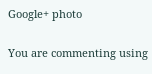Google+ photo

You are commenting using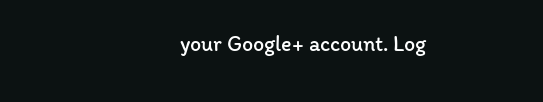your Google+ account. Log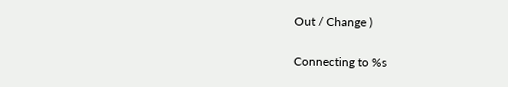Out / Change )

Connecting to %s